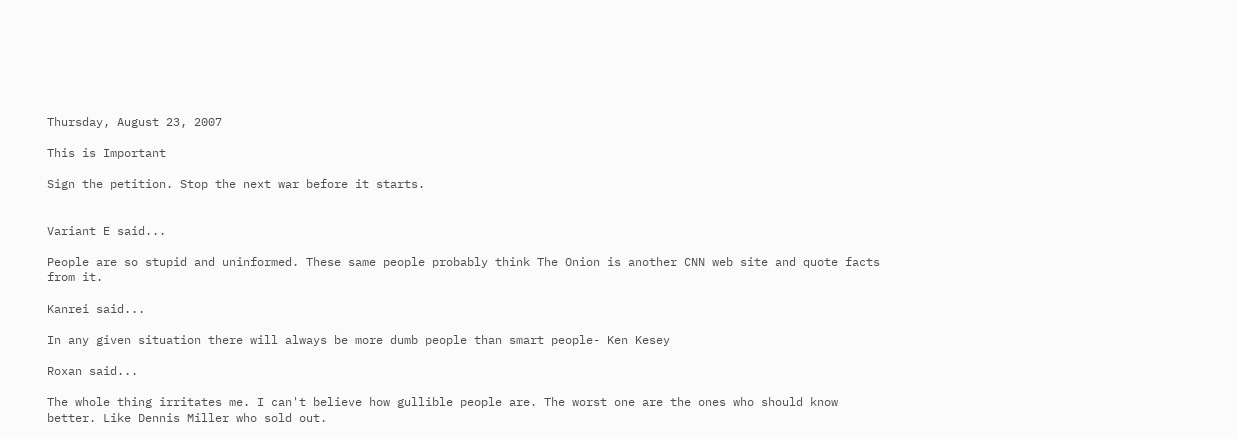Thursday, August 23, 2007

This is Important

Sign the petition. Stop the next war before it starts.


Variant E said...

People are so stupid and uninformed. These same people probably think The Onion is another CNN web site and quote facts from it.

Kanrei said...

In any given situation there will always be more dumb people than smart people- Ken Kesey

Roxan said...

The whole thing irritates me. I can't believe how gullible people are. The worst one are the ones who should know better. Like Dennis Miller who sold out.